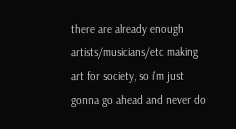there are already enough artists/musicians/etc making art for society, so i'm just gonna go ahead and never do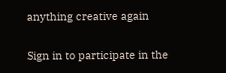anything creative again

Sign in to participate in the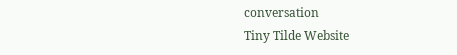conversation
Tiny Tilde Website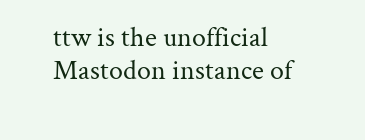ttw is the unofficial Mastodon instance of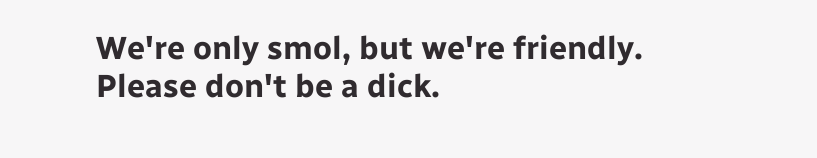We're only smol, but we're friendly. Please don't be a dick.